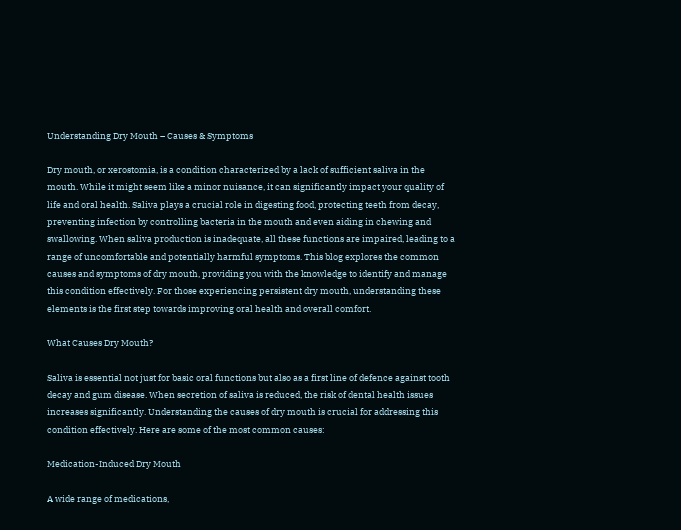Understanding Dry Mouth – Causes & Symptoms

Dry mouth, or xerostomia, is a condition characterized by a lack of sufficient saliva in the mouth. While it might seem like a minor nuisance, it can significantly impact your quality of life and oral health. Saliva plays a crucial role in digesting food, protecting teeth from decay, preventing infection by controlling bacteria in the mouth and even aiding in chewing and swallowing. When saliva production is inadequate, all these functions are impaired, leading to a range of uncomfortable and potentially harmful symptoms. This blog explores the common causes and symptoms of dry mouth, providing you with the knowledge to identify and manage this condition effectively. For those experiencing persistent dry mouth, understanding these elements is the first step towards improving oral health and overall comfort.

What Causes Dry Mouth?

Saliva is essential not just for basic oral functions but also as a first line of defence against tooth decay and gum disease. When secretion of saliva is reduced, the risk of dental health issues increases significantly. Understanding the causes of dry mouth is crucial for addressing this condition effectively. Here are some of the most common causes:

Medication-Induced Dry Mouth

A wide range of medications,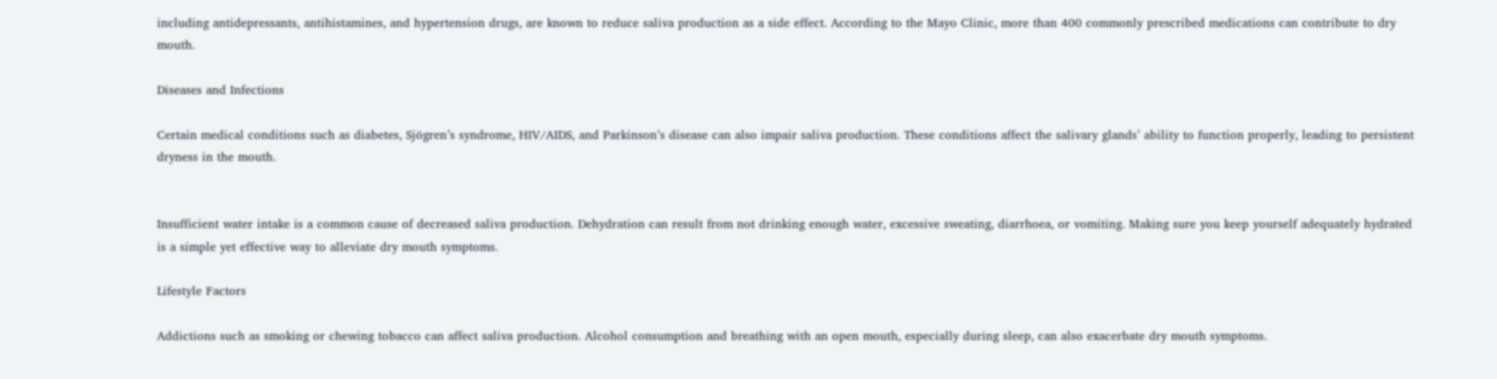including antidepressants, antihistamines, and hypertension drugs, are known to reduce saliva production as a side effect. According to the Mayo Clinic, more than 400 commonly prescribed medications can contribute to dry mouth.

Diseases and Infections

Certain medical conditions such as diabetes, Sjögren’s syndrome, HIV/AIDS, and Parkinson’s disease can also impair saliva production. These conditions affect the salivary glands’ ability to function properly, leading to persistent dryness in the mouth.


Insufficient water intake is a common cause of decreased saliva production. Dehydration can result from not drinking enough water, excessive sweating, diarrhoea, or vomiting. Making sure you keep yourself adequately hydrated is a simple yet effective way to alleviate dry mouth symptoms.

Lifestyle Factors

Addictions such as smoking or chewing tobacco can affect saliva production. Alcohol consumption and breathing with an open mouth, especially during sleep, can also exacerbate dry mouth symptoms.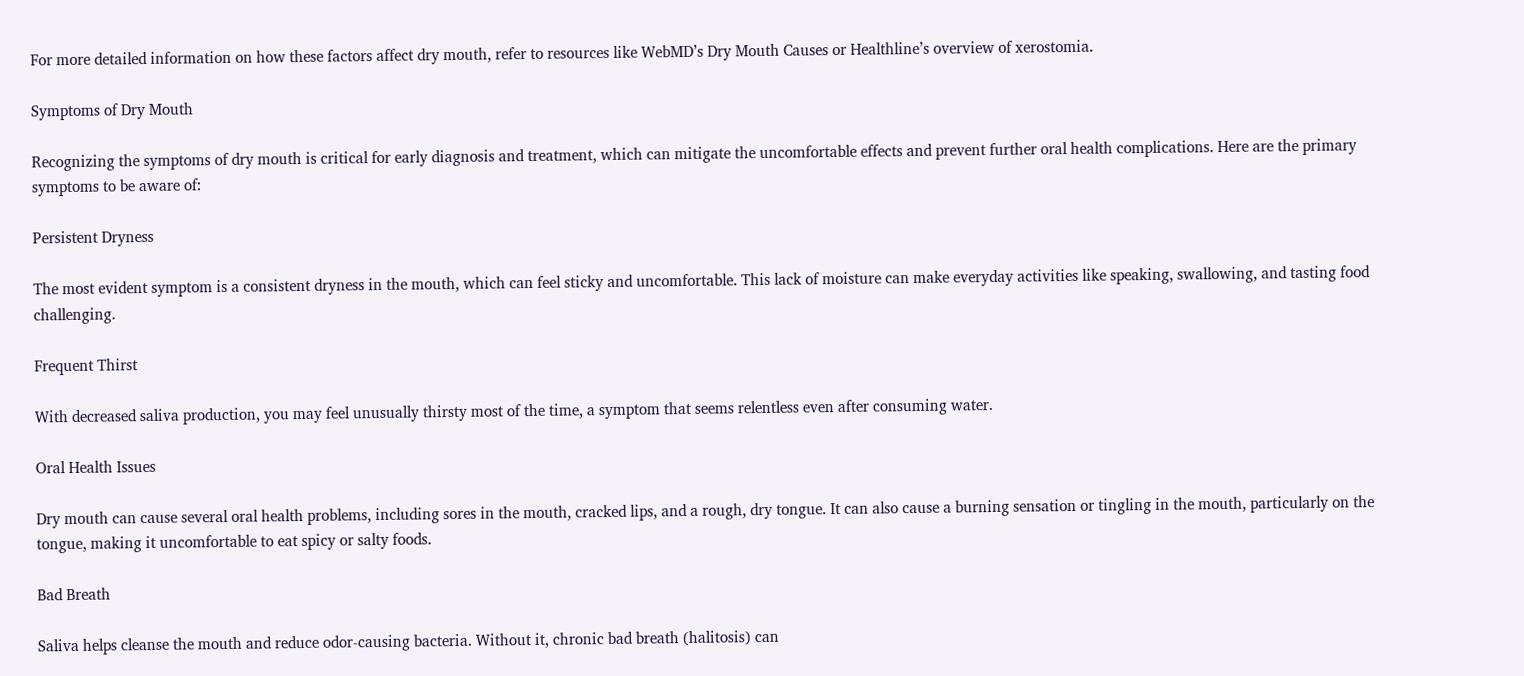For more detailed information on how these factors affect dry mouth, refer to resources like WebMD’s Dry Mouth Causes or Healthline’s overview of xerostomia.

Symptoms of Dry Mouth

Recognizing the symptoms of dry mouth is critical for early diagnosis and treatment, which can mitigate the uncomfortable effects and prevent further oral health complications. Here are the primary symptoms to be aware of:

Persistent Dryness

The most evident symptom is a consistent dryness in the mouth, which can feel sticky and uncomfortable. This lack of moisture can make everyday activities like speaking, swallowing, and tasting food challenging.

Frequent Thirst

With decreased saliva production, you may feel unusually thirsty most of the time, a symptom that seems relentless even after consuming water.

Oral Health Issues

Dry mouth can cause several oral health problems, including sores in the mouth, cracked lips, and a rough, dry tongue. It can also cause a burning sensation or tingling in the mouth, particularly on the tongue, making it uncomfortable to eat spicy or salty foods.

Bad Breath

Saliva helps cleanse the mouth and reduce odor-causing bacteria. Without it, chronic bad breath (halitosis) can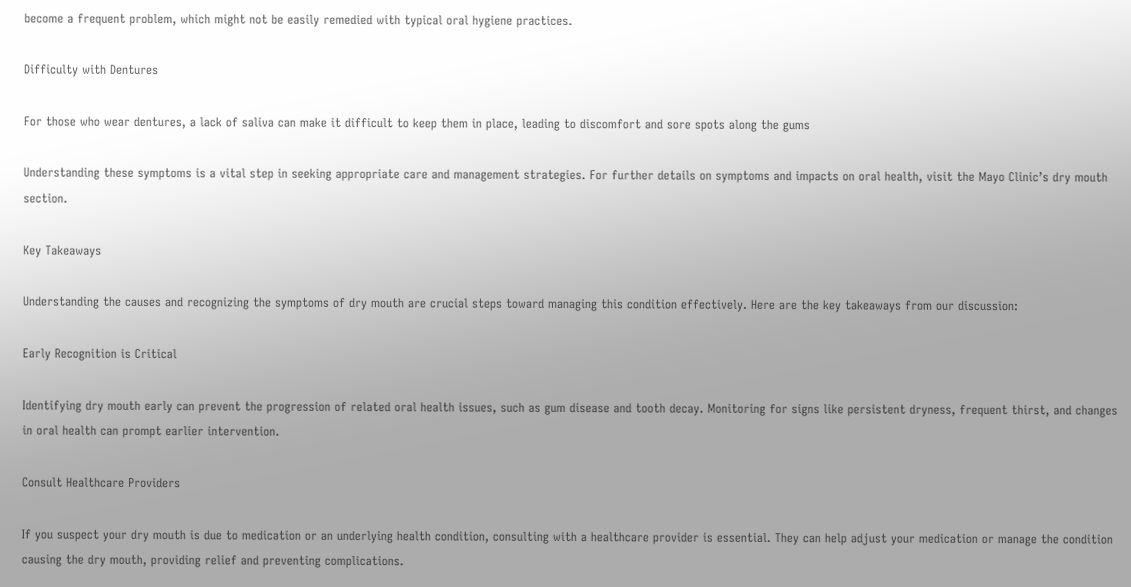become a frequent problem, which might not be easily remedied with typical oral hygiene practices.

Difficulty with Dentures

For those who wear dentures, a lack of saliva can make it difficult to keep them in place, leading to discomfort and sore spots along the gums

Understanding these symptoms is a vital step in seeking appropriate care and management strategies. For further details on symptoms and impacts on oral health, visit the Mayo Clinic’s dry mouth section.

Key Takeaways

Understanding the causes and recognizing the symptoms of dry mouth are crucial steps toward managing this condition effectively. Here are the key takeaways from our discussion:

Early Recognition is Critical

Identifying dry mouth early can prevent the progression of related oral health issues, such as gum disease and tooth decay. Monitoring for signs like persistent dryness, frequent thirst, and changes in oral health can prompt earlier intervention.

Consult Healthcare Providers

If you suspect your dry mouth is due to medication or an underlying health condition, consulting with a healthcare provider is essential. They can help adjust your medication or manage the condition causing the dry mouth, providing relief and preventing complications.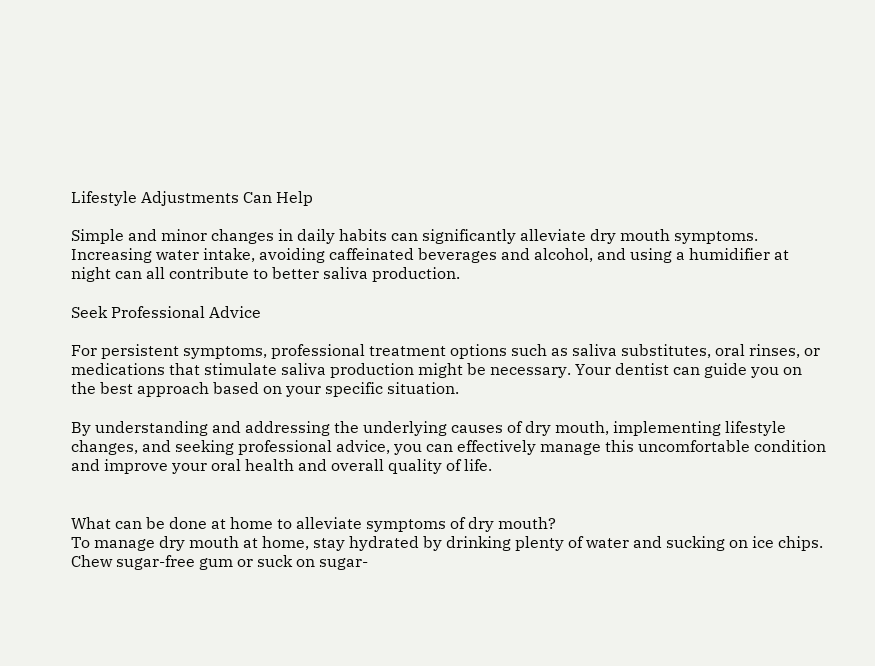Lifestyle Adjustments Can Help

Simple and minor changes in daily habits can significantly alleviate dry mouth symptoms. Increasing water intake, avoiding caffeinated beverages and alcohol, and using a humidifier at night can all contribute to better saliva production.

Seek Professional Advice

For persistent symptoms, professional treatment options such as saliva substitutes, oral rinses, or medications that stimulate saliva production might be necessary. Your dentist can guide you on the best approach based on your specific situation.

By understanding and addressing the underlying causes of dry mouth, implementing lifestyle changes, and seeking professional advice, you can effectively manage this uncomfortable condition and improve your oral health and overall quality of life.


What can be done at home to alleviate symptoms of dry mouth?
To manage dry mouth at home, stay hydrated by drinking plenty of water and sucking on ice chips. Chew sugar-free gum or suck on sugar-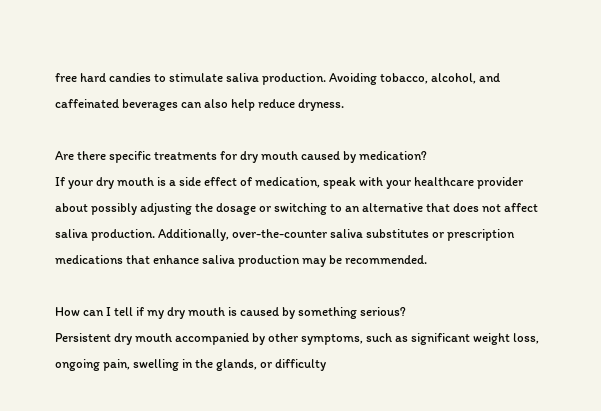free hard candies to stimulate saliva production. Avoiding tobacco, alcohol, and caffeinated beverages can also help reduce dryness.

Are there specific treatments for dry mouth caused by medication?
If your dry mouth is a side effect of medication, speak with your healthcare provider about possibly adjusting the dosage or switching to an alternative that does not affect saliva production. Additionally, over-the-counter saliva substitutes or prescription medications that enhance saliva production may be recommended.

How can I tell if my dry mouth is caused by something serious?
Persistent dry mouth accompanied by other symptoms, such as significant weight loss, ongoing pain, swelling in the glands, or difficulty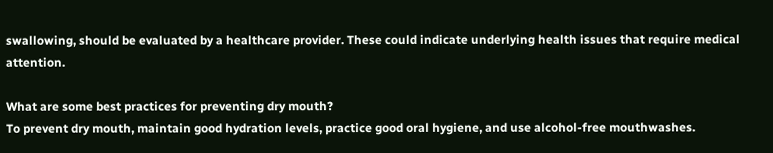swallowing, should be evaluated by a healthcare provider. These could indicate underlying health issues that require medical attention.

What are some best practices for preventing dry mouth?
To prevent dry mouth, maintain good hydration levels, practice good oral hygiene, and use alcohol-free mouthwashes.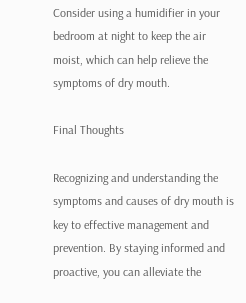Consider using a humidifier in your bedroom at night to keep the air moist, which can help relieve the symptoms of dry mouth.

Final Thoughts

Recognizing and understanding the symptoms and causes of dry mouth is key to effective management and prevention. By staying informed and proactive, you can alleviate the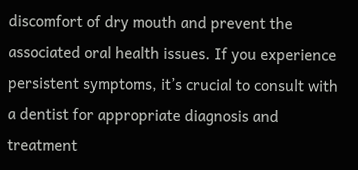discomfort of dry mouth and prevent the associated oral health issues. If you experience persistent symptoms, it’s crucial to consult with a dentist for appropriate diagnosis and treatment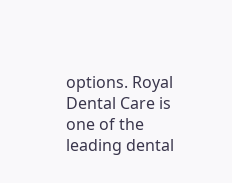options. Royal Dental Care is one of the leading dental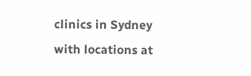clinics in Sydney with locations at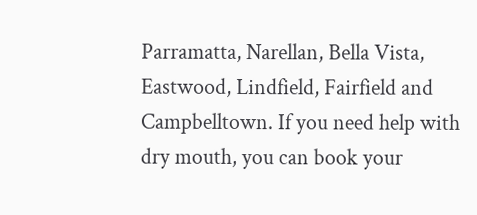Parramatta, Narellan, Bella Vista, Eastwood, Lindfield, Fairfield and Campbelltown. If you need help with dry mouth, you can book your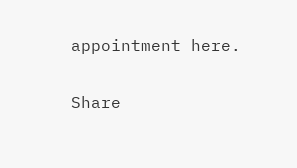appointment here.

Share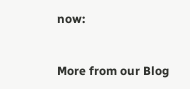now:


More from our Blog